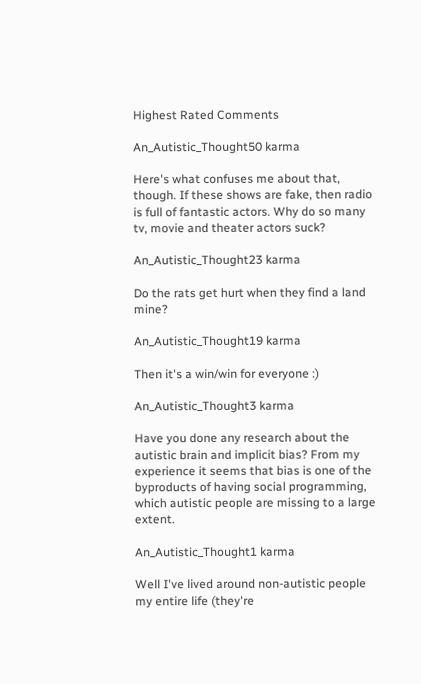Highest Rated Comments

An_Autistic_Thought50 karma

Here's what confuses me about that, though. If these shows are fake, then radio is full of fantastic actors. Why do so many tv, movie and theater actors suck?

An_Autistic_Thought23 karma

Do the rats get hurt when they find a land mine?

An_Autistic_Thought19 karma

Then it's a win/win for everyone :)

An_Autistic_Thought3 karma

Have you done any research about the autistic brain and implicit bias? From my experience it seems that bias is one of the byproducts of having social programming, which autistic people are missing to a large extent.

An_Autistic_Thought1 karma

Well I've lived around non-autistic people my entire life (they're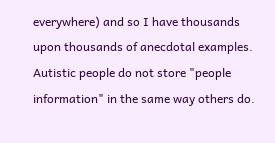everywhere) and so I have thousands upon thousands of anecdotal examples. Autistic people do not store "people information" in the same way others do.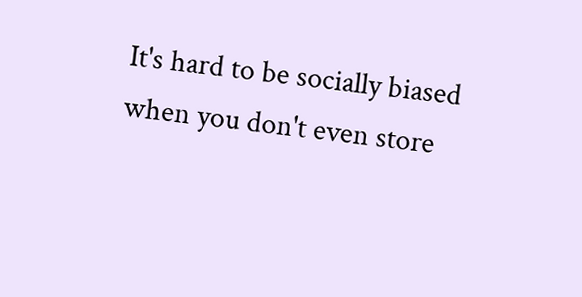It's hard to be socially biased when you don't even store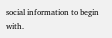social information to begin with.